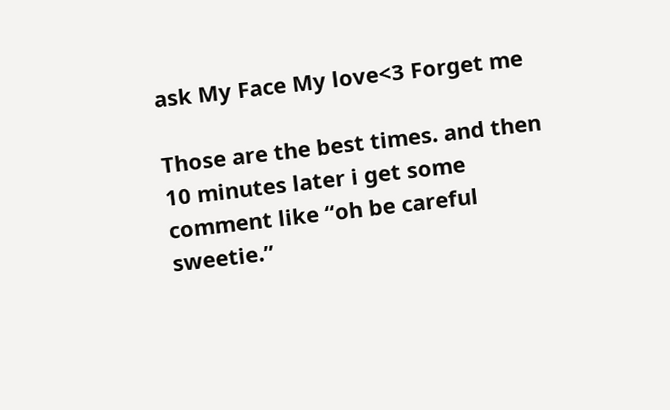ask My Face My love<3 Forget me

Those are the best times. and then 10 minutes later i get some comment like “oh be careful sweetie.”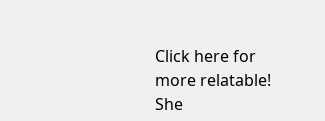Click here for more relatable!
She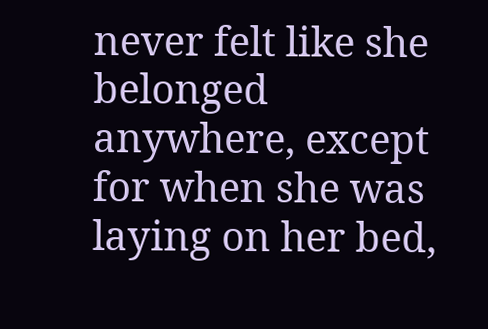never felt like she belonged anywhere, except for when she was laying on her bed,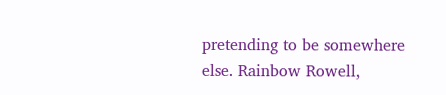pretending to be somewhere else. Rainbow Rowell,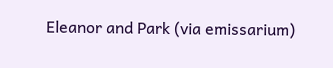Eleanor and Park (via emissarium)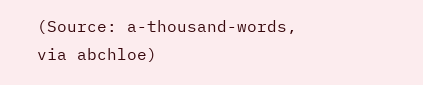(Source: a-thousand-words, via abchloe)